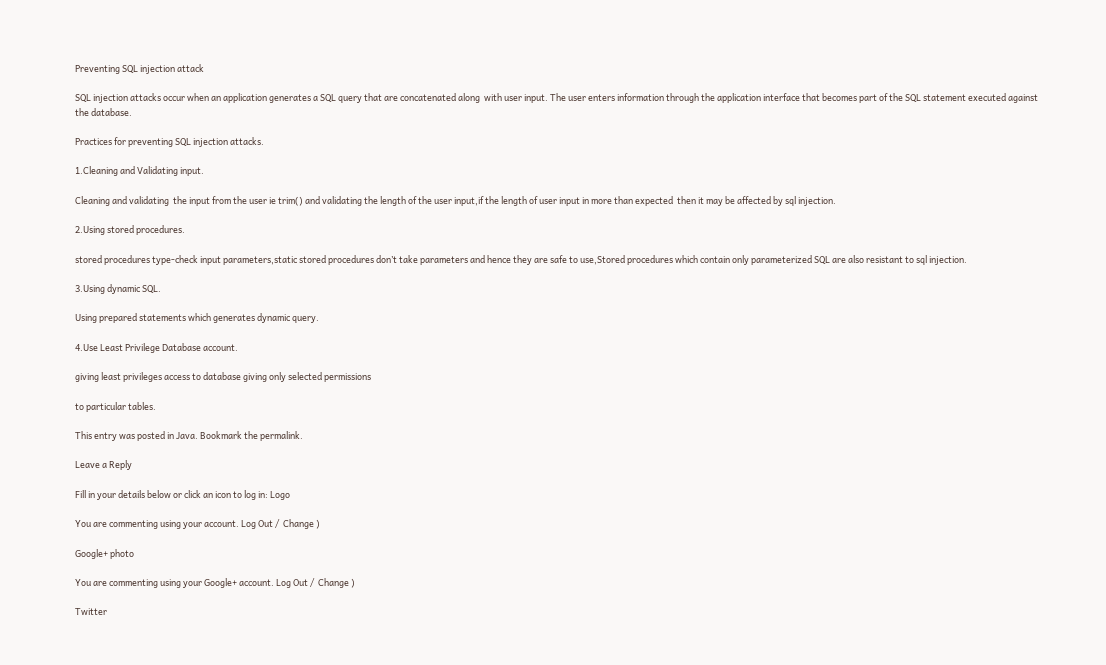Preventing SQL injection attack

SQL injection attacks occur when an application generates a SQL query that are concatenated along  with user input. The user enters information through the application interface that becomes part of the SQL statement executed against the database.

Practices for preventing SQL injection attacks.

1.Cleaning and Validating input.

Cleaning and validating  the input from the user ie trim() and validating the length of the user input,if the length of user input in more than expected  then it may be affected by sql injection.

2.Using stored procedures.

stored procedures type-check input parameters,static stored procedures don’t take parameters and hence they are safe to use,Stored procedures which contain only parameterized SQL are also resistant to sql injection.

3.Using dynamic SQL.

Using prepared statements which generates dynamic query.

4.Use Least Privilege Database account.

giving least privileges access to database giving only selected permissions

to particular tables.

This entry was posted in Java. Bookmark the permalink.

Leave a Reply

Fill in your details below or click an icon to log in: Logo

You are commenting using your account. Log Out /  Change )

Google+ photo

You are commenting using your Google+ account. Log Out /  Change )

Twitter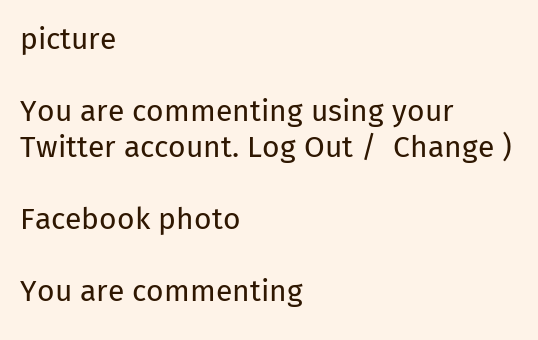picture

You are commenting using your Twitter account. Log Out /  Change )

Facebook photo

You are commenting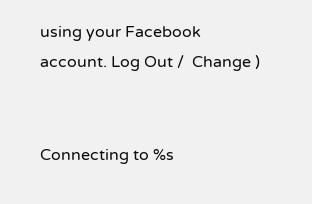using your Facebook account. Log Out /  Change )


Connecting to %s